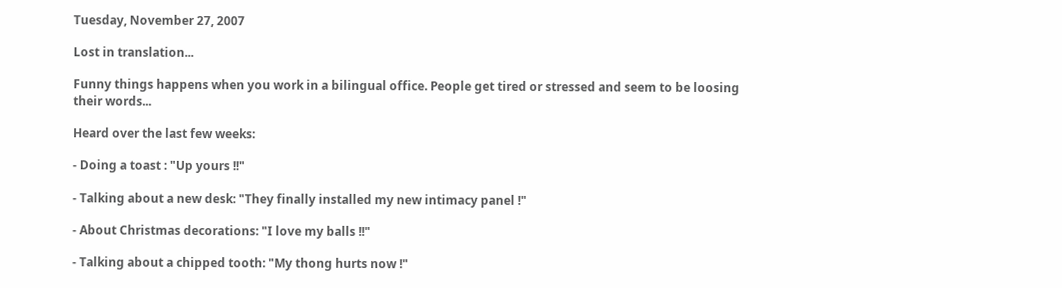Tuesday, November 27, 2007

Lost in translation...

Funny things happens when you work in a bilingual office. People get tired or stressed and seem to be loosing their words...

Heard over the last few weeks:

- Doing a toast : "Up yours !!"

- Talking about a new desk: "They finally installed my new intimacy panel !"

- About Christmas decorations: "I love my balls !!"

- Talking about a chipped tooth: "My thong hurts now !"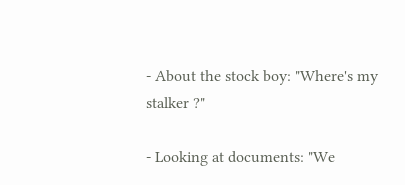- About the stock boy: "Where's my stalker ?"

- Looking at documents: "We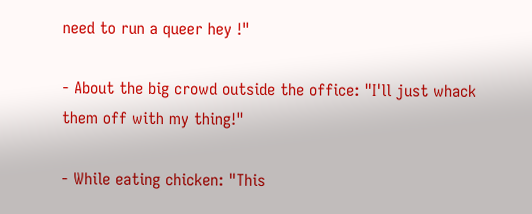need to run a queer hey !"

- About the big crowd outside the office: "I'll just whack them off with my thing!"

- While eating chicken: "This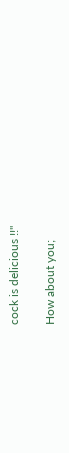cock is delicious !!"

How about you;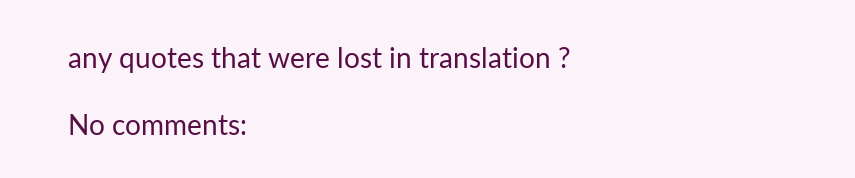any quotes that were lost in translation ?

No comments: